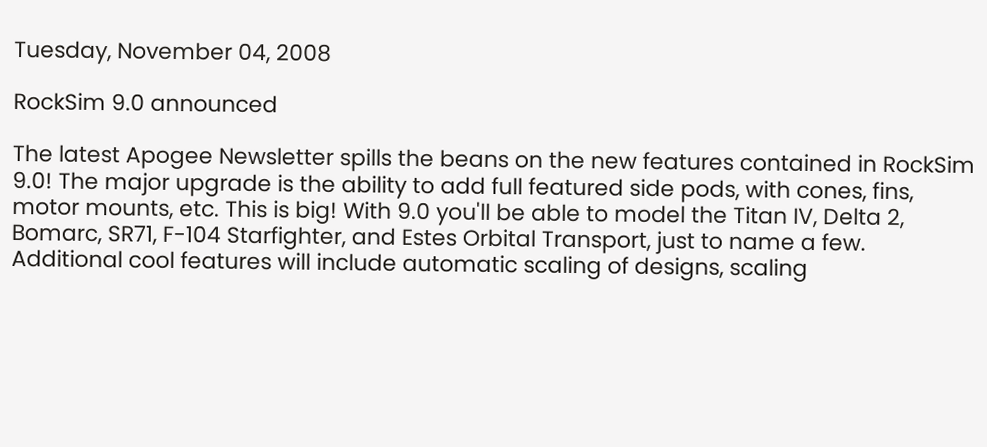Tuesday, November 04, 2008

RockSim 9.0 announced

The latest Apogee Newsletter spills the beans on the new features contained in RockSim 9.0! The major upgrade is the ability to add full featured side pods, with cones, fins, motor mounts, etc. This is big! With 9.0 you'll be able to model the Titan IV, Delta 2, Bomarc, SR71, F-104 Starfighter, and Estes Orbital Transport, just to name a few. Additional cool features will include automatic scaling of designs, scaling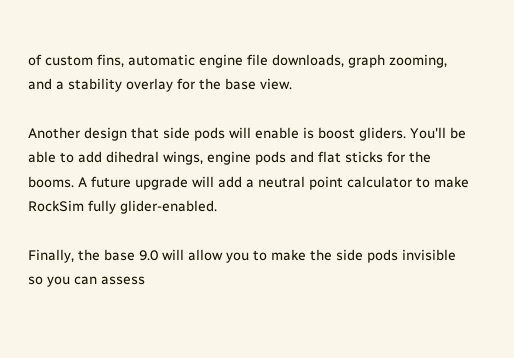of custom fins, automatic engine file downloads, graph zooming, and a stability overlay for the base view.

Another design that side pods will enable is boost gliders. You'll be able to add dihedral wings, engine pods and flat sticks for the booms. A future upgrade will add a neutral point calculator to make RockSim fully glider-enabled.

Finally, the base 9.0 will allow you to make the side pods invisible so you can assess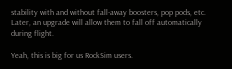stability with and without fall-away boosters, pop pods, etc. Later, an upgrade will allow them to fall off automatically during flight.

Yeah, this is big for us RockSim users.